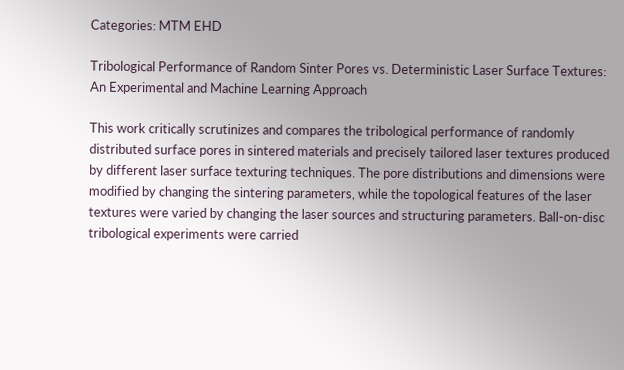Categories: MTM EHD

Tribological Performance of Random Sinter Pores vs. Deterministic Laser Surface Textures: An Experimental and Machine Learning Approach

This work critically scrutinizes and compares the tribological performance of randomly distributed surface pores in sintered materials and precisely tailored laser textures produced by different laser surface texturing techniques. The pore distributions and dimensions were modified by changing the sintering parameters, while the topological features of the laser textures were varied by changing the laser sources and structuring parameters. Ball-on-disc tribological experiments were carried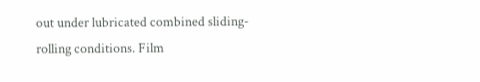out under lubricated combined sliding-rolling conditions. Film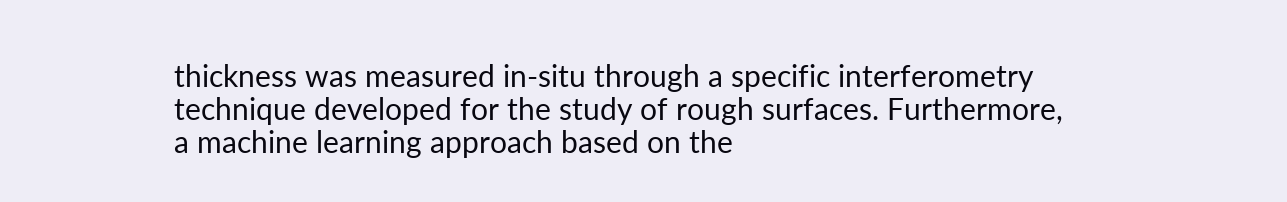thickness was measured in-situ through a specific interferometry technique developed for the study of rough surfaces. Furthermore, a machine learning approach based on the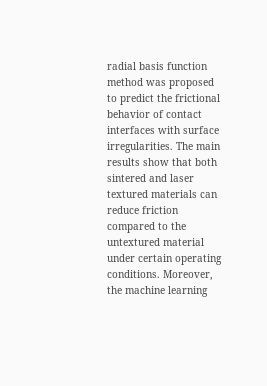radial basis function method was proposed to predict the frictional behavior of contact interfaces with surface irregularities. The main results show that both sintered and laser textured materials can reduce friction compared to the untextured material under certain operating conditions. Moreover, the machine learning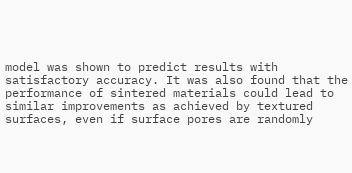model was shown to predict results with satisfactory accuracy. It was also found that the performance of sintered materials could lead to similar improvements as achieved by textured surfaces, even if surface pores are randomly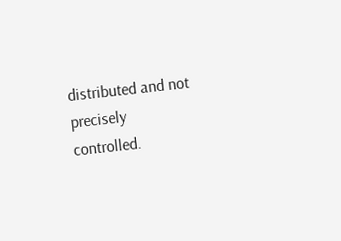distributed and not precisely controlled.